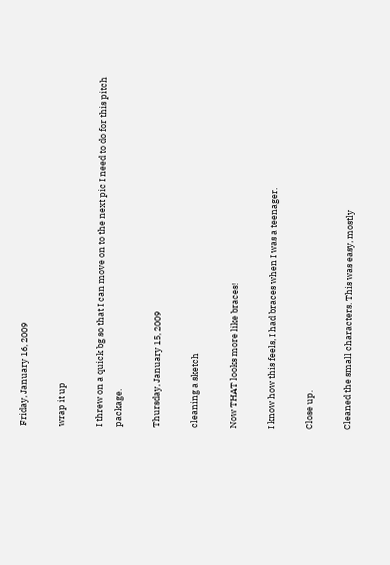Friday, January 16, 2009

wrap it up

I threw on a quick bg so that I can move on to the next pic I need to do for this pitch package.

Thursday, January 15, 2009

cleaning a sketch

Now THAT looks more like braces!

I know how this feels, I had braces when I was a teenager.

Close up.

Cleaned the small characters. This was easy, mostly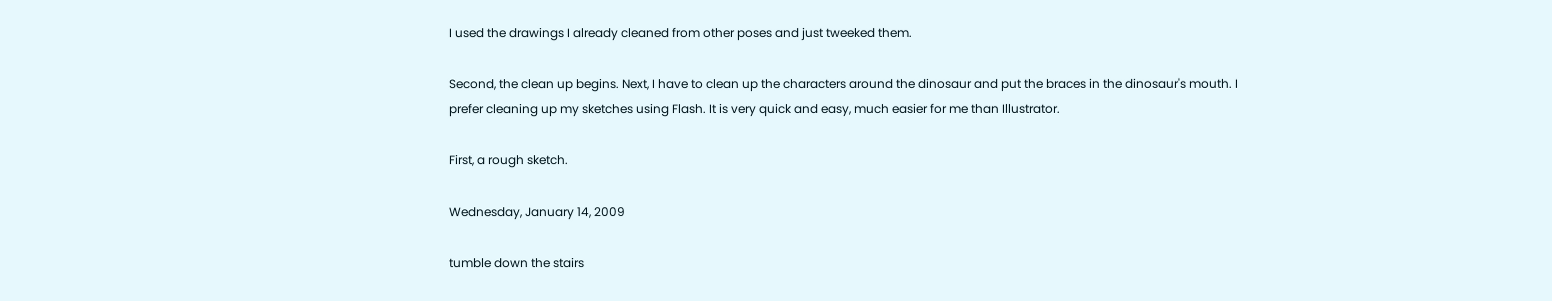I used the drawings I already cleaned from other poses and just tweeked them.

Second, the clean up begins. Next, I have to clean up the characters around the dinosaur and put the braces in the dinosaur's mouth. I prefer cleaning up my sketches using Flash. It is very quick and easy, much easier for me than Illustrator.

First, a rough sketch.

Wednesday, January 14, 2009

tumble down the stairs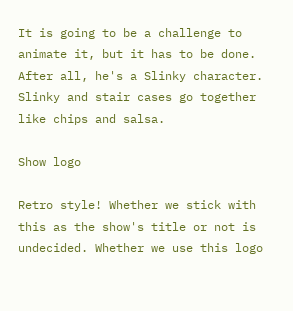It is going to be a challenge to animate it, but it has to be done. After all, he's a Slinky character. Slinky and stair cases go together like chips and salsa.

Show logo

Retro style! Whether we stick with this as the show's title or not is undecided. Whether we use this logo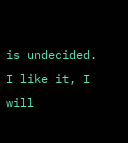is undecided. I like it, I will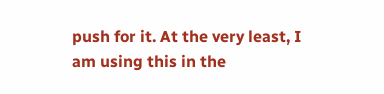push for it. At the very least, I am using this in the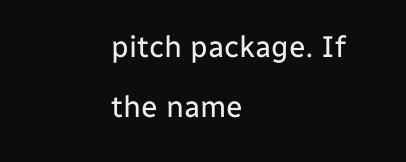pitch package. If the name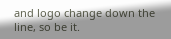and logo change down the line, so be it.